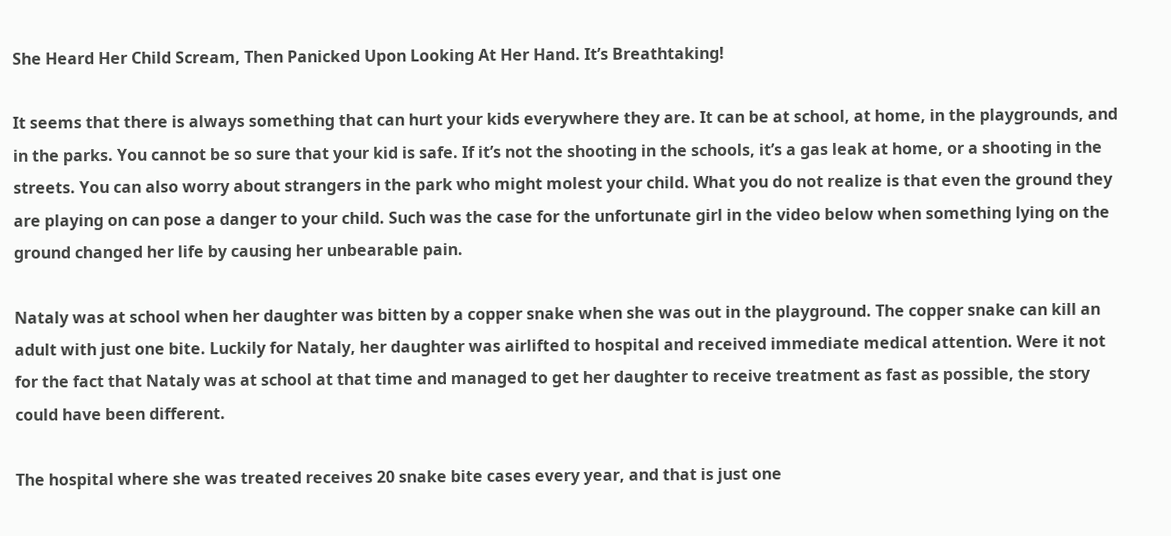She Heard Her Child Scream, Then Panicked Upon Looking At Her Hand. It’s Breathtaking!

It seems that there is always something that can hurt your kids everywhere they are. It can be at school, at home, in the playgrounds, and in the parks. You cannot be so sure that your kid is safe. If it’s not the shooting in the schools, it’s a gas leak at home, or a shooting in the streets. You can also worry about strangers in the park who might molest your child. What you do not realize is that even the ground they are playing on can pose a danger to your child. Such was the case for the unfortunate girl in the video below when something lying on the ground changed her life by causing her unbearable pain.

Nataly was at school when her daughter was bitten by a copper snake when she was out in the playground. The copper snake can kill an adult with just one bite. Luckily for Nataly, her daughter was airlifted to hospital and received immediate medical attention. Were it not for the fact that Nataly was at school at that time and managed to get her daughter to receive treatment as fast as possible, the story could have been different.

The hospital where she was treated receives 20 snake bite cases every year, and that is just one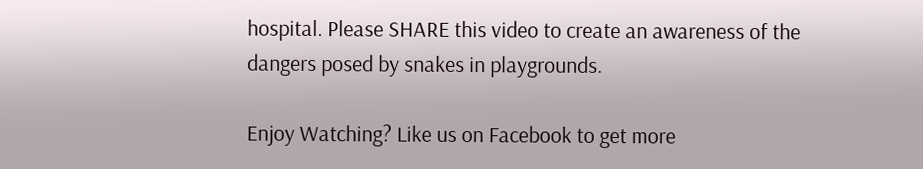hospital. Please SHARE this video to create an awareness of the dangers posed by snakes in playgrounds.

Enjoy Watching? Like us on Facebook to get more